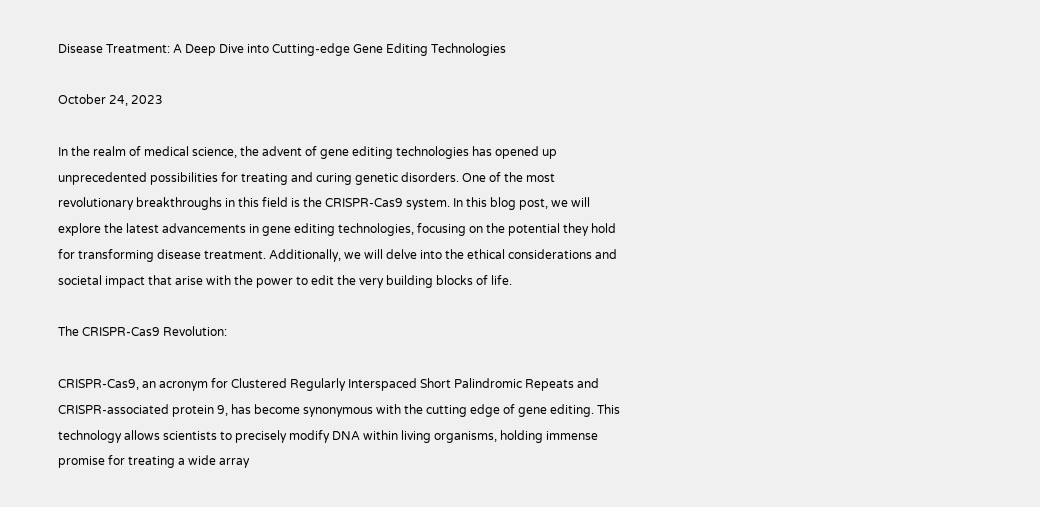Disease Treatment: A Deep Dive into Cutting-edge Gene Editing Technologies

October 24, 2023

In the realm of medical science, the advent of gene editing technologies has opened up unprecedented possibilities for treating and curing genetic disorders. One of the most revolutionary breakthroughs in this field is the CRISPR-Cas9 system. In this blog post, we will explore the latest advancements in gene editing technologies, focusing on the potential they hold for transforming disease treatment. Additionally, we will delve into the ethical considerations and societal impact that arise with the power to edit the very building blocks of life.

The CRISPR-Cas9 Revolution:

CRISPR-Cas9, an acronym for Clustered Regularly Interspaced Short Palindromic Repeats and CRISPR-associated protein 9, has become synonymous with the cutting edge of gene editing. This technology allows scientists to precisely modify DNA within living organisms, holding immense promise for treating a wide array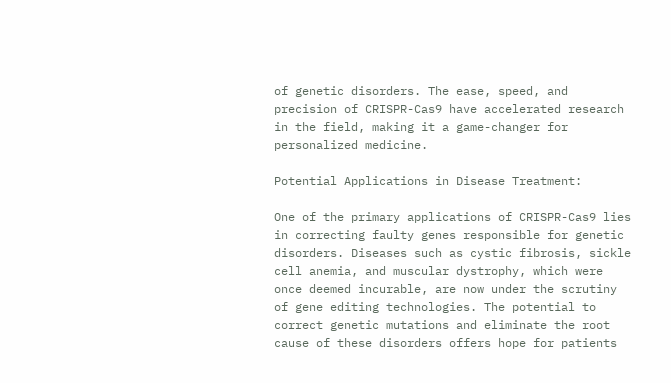of genetic disorders. The ease, speed, and precision of CRISPR-Cas9 have accelerated research in the field, making it a game-changer for personalized medicine.

Potential Applications in Disease Treatment:

One of the primary applications of CRISPR-Cas9 lies in correcting faulty genes responsible for genetic disorders. Diseases such as cystic fibrosis, sickle cell anemia, and muscular dystrophy, which were once deemed incurable, are now under the scrutiny of gene editing technologies. The potential to correct genetic mutations and eliminate the root cause of these disorders offers hope for patients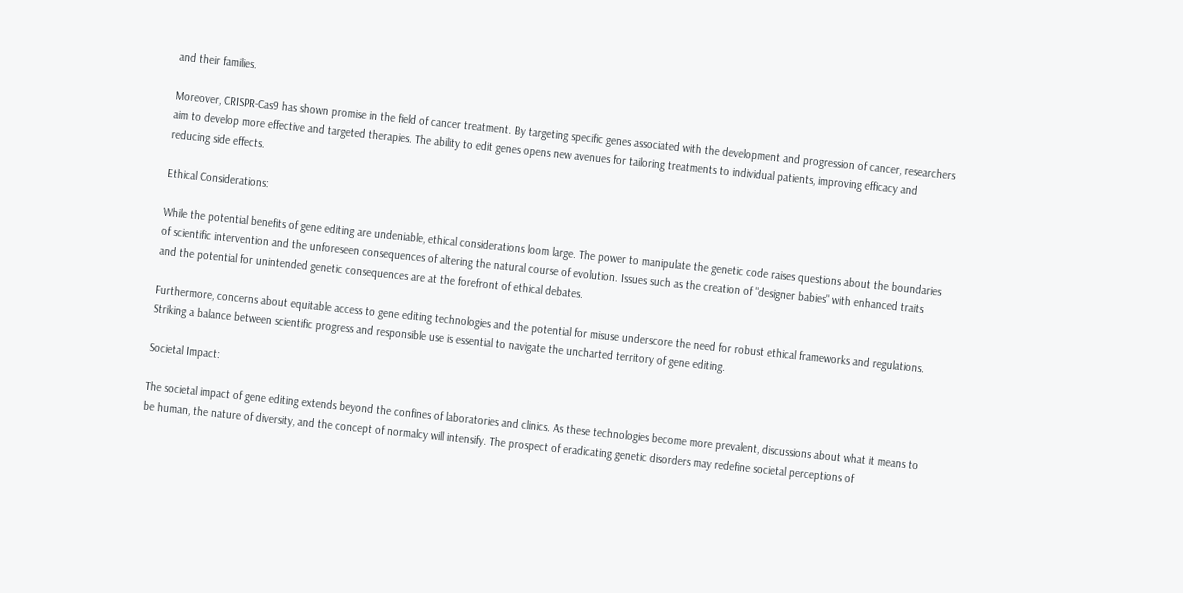and their families.

Moreover, CRISPR-Cas9 has shown promise in the field of cancer treatment. By targeting specific genes associated with the development and progression of cancer, researchers aim to develop more effective and targeted therapies. The ability to edit genes opens new avenues for tailoring treatments to individual patients, improving efficacy and reducing side effects.

Ethical Considerations:

While the potential benefits of gene editing are undeniable, ethical considerations loom large. The power to manipulate the genetic code raises questions about the boundaries of scientific intervention and the unforeseen consequences of altering the natural course of evolution. Issues such as the creation of "designer babies" with enhanced traits and the potential for unintended genetic consequences are at the forefront of ethical debates.

Furthermore, concerns about equitable access to gene editing technologies and the potential for misuse underscore the need for robust ethical frameworks and regulations. Striking a balance between scientific progress and responsible use is essential to navigate the uncharted territory of gene editing.

Societal Impact:

The societal impact of gene editing extends beyond the confines of laboratories and clinics. As these technologies become more prevalent, discussions about what it means to be human, the nature of diversity, and the concept of normalcy will intensify. The prospect of eradicating genetic disorders may redefine societal perceptions of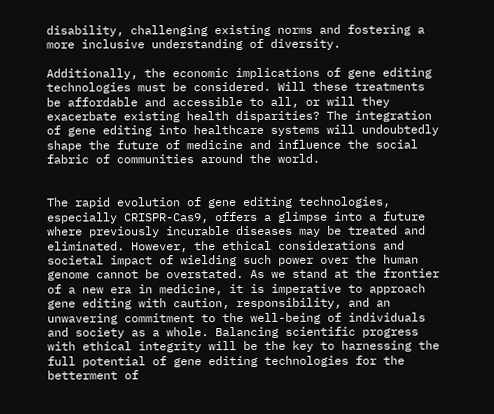disability, challenging existing norms and fostering a more inclusive understanding of diversity.

Additionally, the economic implications of gene editing technologies must be considered. Will these treatments be affordable and accessible to all, or will they exacerbate existing health disparities? The integration of gene editing into healthcare systems will undoubtedly shape the future of medicine and influence the social fabric of communities around the world.


The rapid evolution of gene editing technologies, especially CRISPR-Cas9, offers a glimpse into a future where previously incurable diseases may be treated and eliminated. However, the ethical considerations and societal impact of wielding such power over the human genome cannot be overstated. As we stand at the frontier of a new era in medicine, it is imperative to approach gene editing with caution, responsibility, and an unwavering commitment to the well-being of individuals and society as a whole. Balancing scientific progress with ethical integrity will be the key to harnessing the full potential of gene editing technologies for the betterment of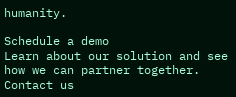humanity.

Schedule a demo
Learn about our solution and see how we can partner together.
Contact us